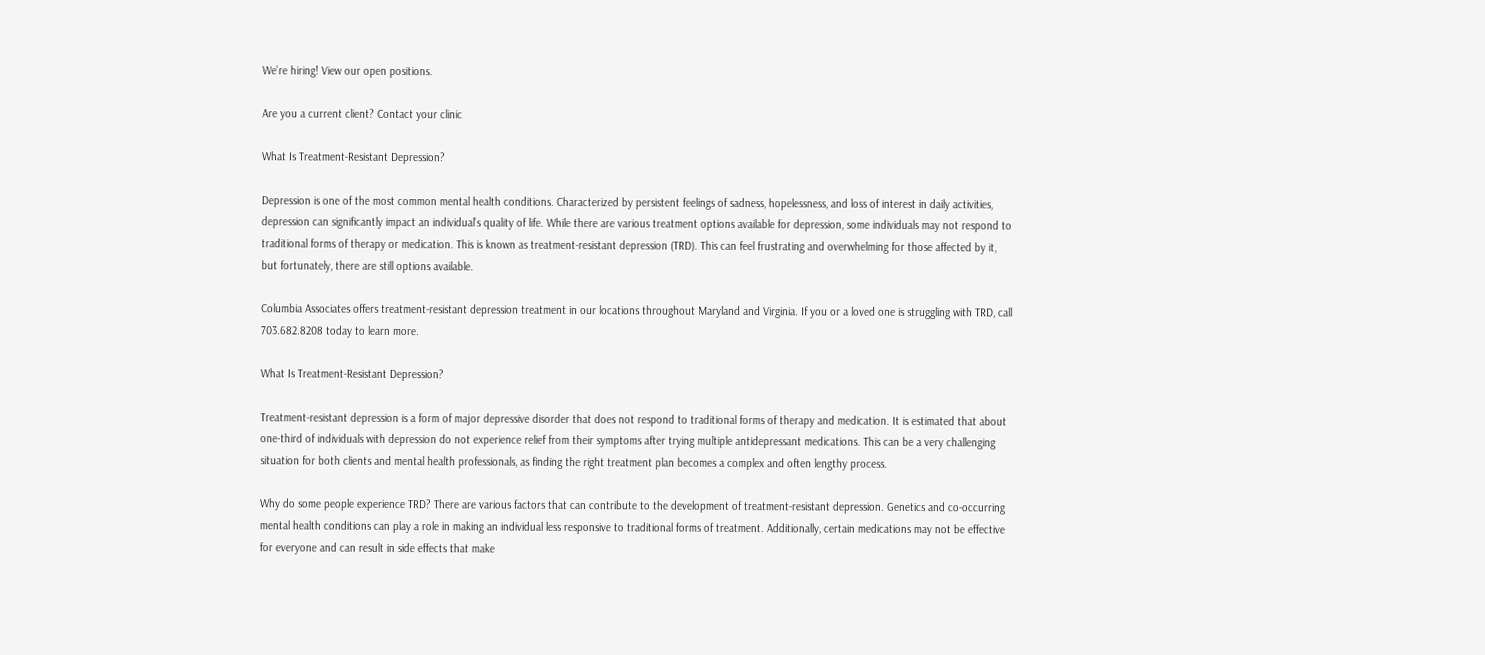We’re hiring! View our open positions.

Are you a current client? Contact your clinic

What Is Treatment-Resistant Depression?

Depression is one of the most common mental health conditions. Characterized by persistent feelings of sadness, hopelessness, and loss of interest in daily activities, depression can significantly impact an individual’s quality of life. While there are various treatment options available for depression, some individuals may not respond to traditional forms of therapy or medication. This is known as treatment-resistant depression (TRD). This can feel frustrating and overwhelming for those affected by it, but fortunately, there are still options available.

Columbia Associates offers treatment-resistant depression treatment in our locations throughout Maryland and Virginia. If you or a loved one is struggling with TRD, call 703.682.8208 today to learn more.

What Is Treatment-Resistant Depression?

Treatment-resistant depression is a form of major depressive disorder that does not respond to traditional forms of therapy and medication. It is estimated that about one-third of individuals with depression do not experience relief from their symptoms after trying multiple antidepressant medications. This can be a very challenging situation for both clients and mental health professionals, as finding the right treatment plan becomes a complex and often lengthy process.

Why do some people experience TRD? There are various factors that can contribute to the development of treatment-resistant depression. Genetics and co-occurring mental health conditions can play a role in making an individual less responsive to traditional forms of treatment. Additionally, certain medications may not be effective for everyone and can result in side effects that make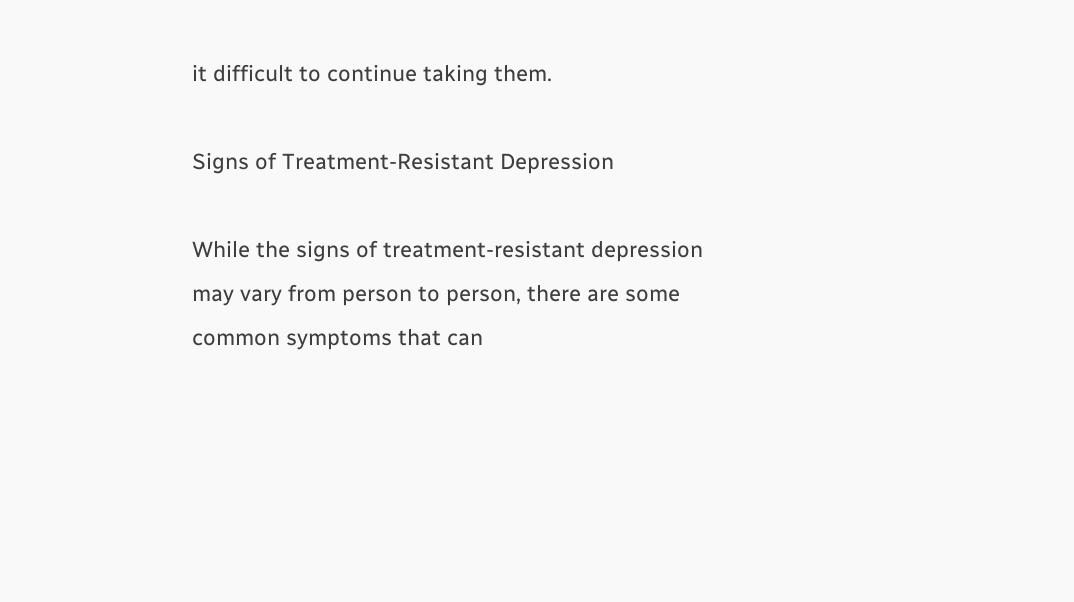it difficult to continue taking them.

Signs of Treatment-Resistant Depression

While the signs of treatment-resistant depression may vary from person to person, there are some common symptoms that can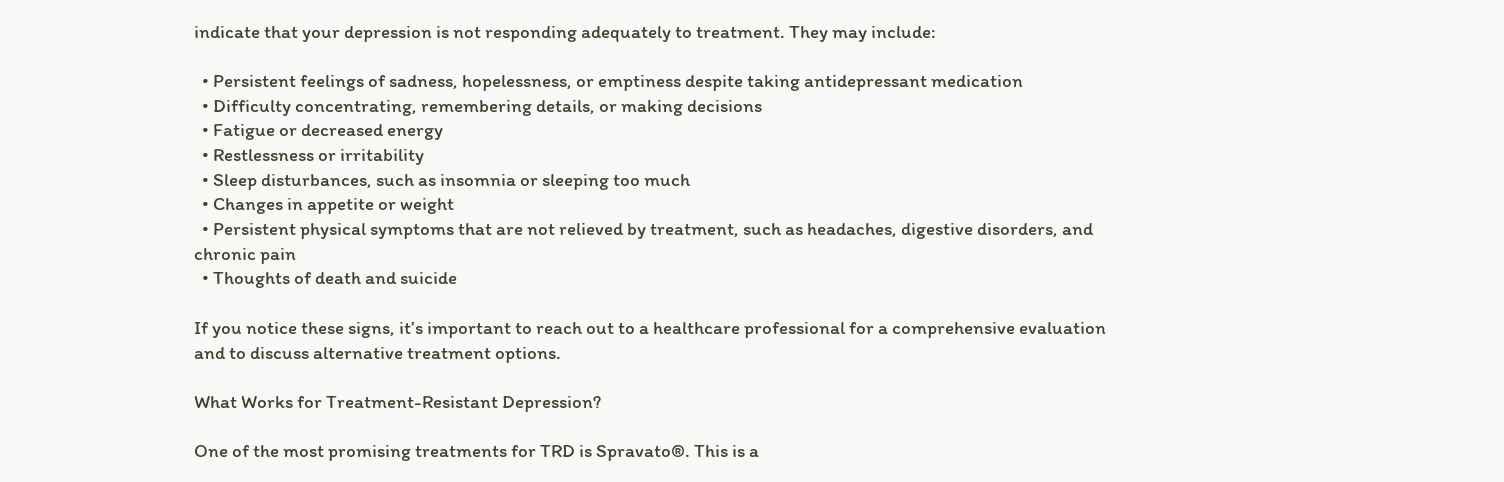indicate that your depression is not responding adequately to treatment. They may include:

  • Persistent feelings of sadness, hopelessness, or emptiness despite taking antidepressant medication
  • Difficulty concentrating, remembering details, or making decisions
  • Fatigue or decreased energy
  • Restlessness or irritability
  • Sleep disturbances, such as insomnia or sleeping too much
  • Changes in appetite or weight
  • Persistent physical symptoms that are not relieved by treatment, such as headaches, digestive disorders, and chronic pain
  • Thoughts of death and suicide

If you notice these signs, it’s important to reach out to a healthcare professional for a comprehensive evaluation and to discuss alternative treatment options.

What Works for Treatment-Resistant Depression?

One of the most promising treatments for TRD is Spravato®. This is a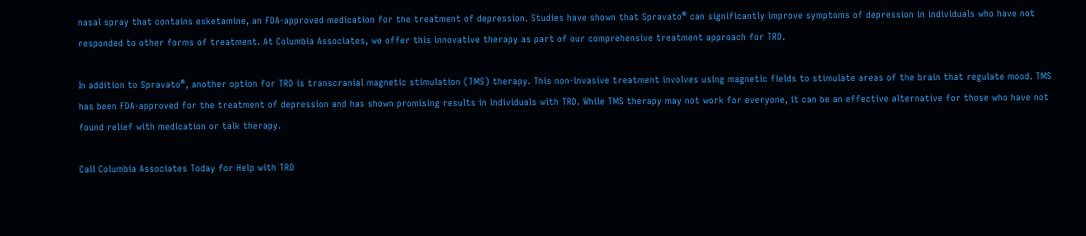nasal spray that contains esketamine, an FDA-approved medication for the treatment of depression. Studies have shown that Spravato® can significantly improve symptoms of depression in individuals who have not responded to other forms of treatment. At Columbia Associates, we offer this innovative therapy as part of our comprehensive treatment approach for TRD.

In addition to Spravato®, another option for TRD is transcranial magnetic stimulation (TMS) therapy. This non-invasive treatment involves using magnetic fields to stimulate areas of the brain that regulate mood. TMS has been FDA-approved for the treatment of depression and has shown promising results in individuals with TRD. While TMS therapy may not work for everyone, it can be an effective alternative for those who have not found relief with medication or talk therapy.

Call Columbia Associates Today for Help with TRD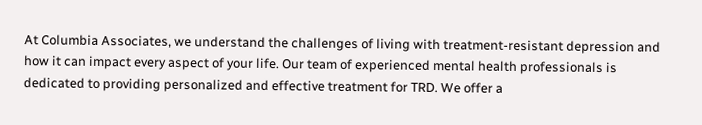At Columbia Associates, we understand the challenges of living with treatment-resistant depression and how it can impact every aspect of your life. Our team of experienced mental health professionals is dedicated to providing personalized and effective treatment for TRD. We offer a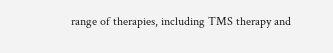range of therapies, including TMS therapy and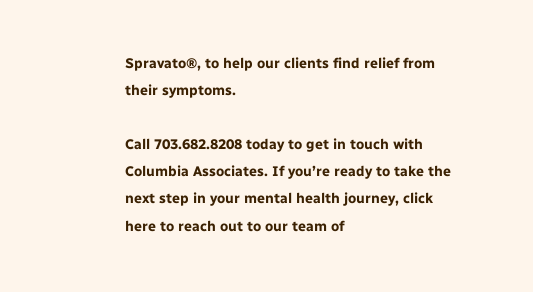Spravato®, to help our clients find relief from their symptoms.

Call 703.682.8208 today to get in touch with Columbia Associates. If you’re ready to take the next step in your mental health journey, click here to reach out to our team of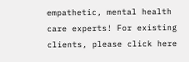empathetic, mental health care experts! For existing clients, please click here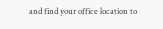and find your office location to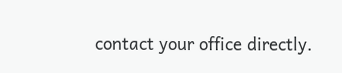contact your office directly.